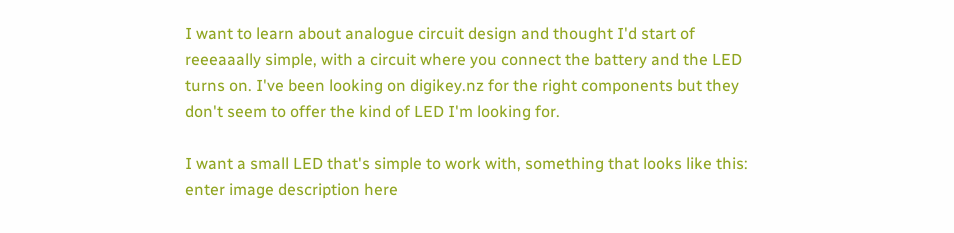I want to learn about analogue circuit design and thought I'd start of reeeaaally simple, with a circuit where you connect the battery and the LED turns on. I've been looking on digikey.nz for the right components but they don't seem to offer the kind of LED I'm looking for.

I want a small LED that's simple to work with, something that looks like this: enter image description here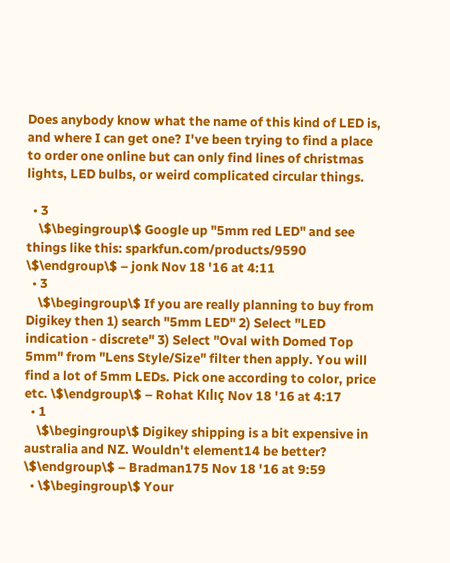Does anybody know what the name of this kind of LED is, and where I can get one? I've been trying to find a place to order one online but can only find lines of christmas lights, LED bulbs, or weird complicated circular things.

  • 3
    \$\begingroup\$ Google up "5mm red LED" and see things like this: sparkfun.com/products/9590 \$\endgroup\$ – jonk Nov 18 '16 at 4:11
  • 3
    \$\begingroup\$ If you are really planning to buy from Digikey then 1) search "5mm LED" 2) Select "LED indication - discrete" 3) Select "Oval with Domed Top 5mm" from "Lens Style/Size" filter then apply. You will find a lot of 5mm LEDs. Pick one according to color, price etc. \$\endgroup\$ – Rohat Kılıç Nov 18 '16 at 4:17
  • 1
    \$\begingroup\$ Digikey shipping is a bit expensive in australia and NZ. Wouldn't element14 be better? \$\endgroup\$ – Bradman175 Nov 18 '16 at 9:59
  • \$\begingroup\$ Your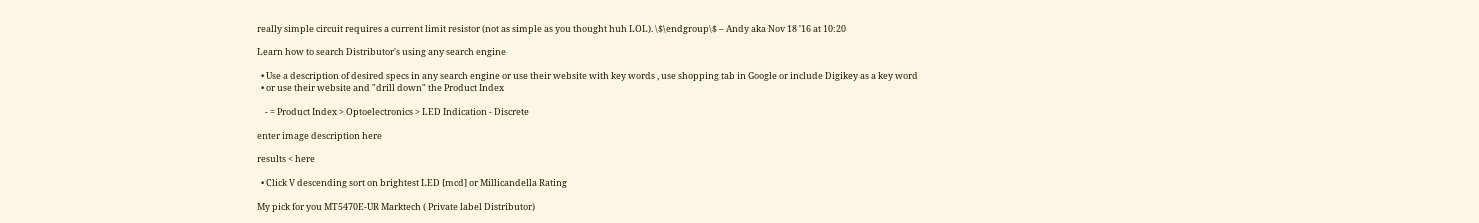really simple circuit requires a current limit resistor (not as simple as you thought huh LOL). \$\endgroup\$ – Andy aka Nov 18 '16 at 10:20

Learn how to search Distributor's using any search engine

  • Use a description of desired specs in any search engine or use their website with key words , use shopping tab in Google or include Digikey as a key word
  • or use their website and "drill down" the Product Index

    - = Product Index > Optoelectronics > LED Indication - Discrete

enter image description here

results < here

  • Click V descending sort on brightest LED [mcd] or Millicandella Rating

My pick for you MT5470E-UR Marktech ( Private label Distributor)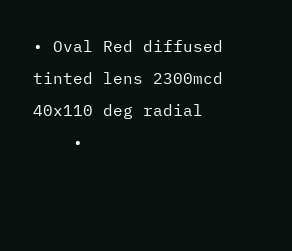• Oval Red diffused tinted lens 2300mcd 40x110 deg radial
    •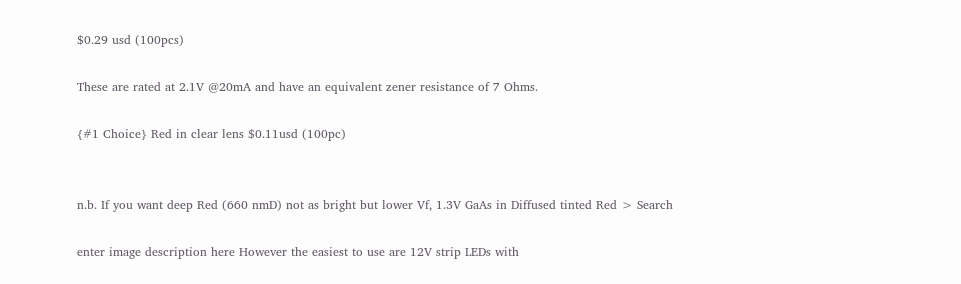$0.29 usd (100pcs)

These are rated at 2.1V @20mA and have an equivalent zener resistance of 7 Ohms.

{#1 Choice} Red in clear lens $0.11usd (100pc)


n.b. If you want deep Red (660 nmD) not as bright but lower Vf, 1.3V GaAs in Diffused tinted Red > Search

enter image description here However the easiest to use are 12V strip LEDs with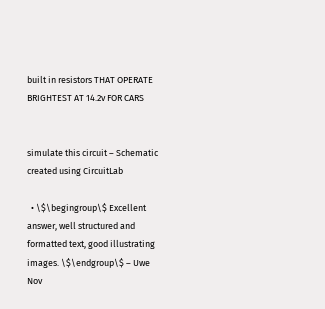built in resistors THAT OPERATE BRIGHTEST AT 14.2v FOR CARS


simulate this circuit – Schematic created using CircuitLab

  • \$\begingroup\$ Excellent answer, well structured and formatted text, good illustrating images. \$\endgroup\$ – Uwe Nov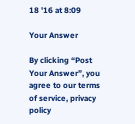18 '16 at 8:09

Your Answer

By clicking “Post Your Answer”, you agree to our terms of service, privacy policy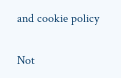and cookie policy

Not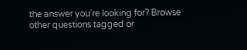the answer you're looking for? Browse other questions tagged or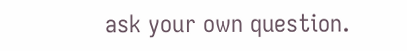ask your own question.